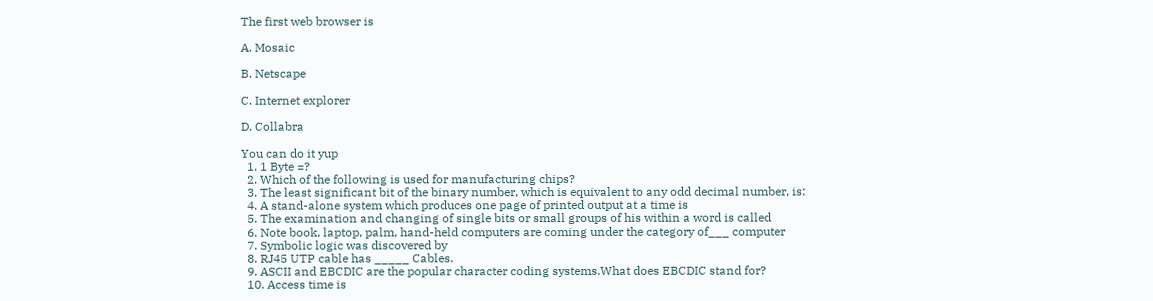The first web browser is

A. Mosaic

B. Netscape

C. Internet explorer

D. Collabra

You can do it yup
  1. 1 Byte =?
  2. Which of the following is used for manufacturing chips?
  3. The least significant bit of the binary number, which is equivalent to any odd decimal number, is:
  4. A stand-alone system which produces one page of printed output at a time is
  5. The examination and changing of single bits or small groups of his within a word is called
  6. Note book, laptop, palm, hand-held computers are coming under the category of___ computer
  7. Symbolic logic was discovered by
  8. RJ45 UTP cable has _____ Cables.
  9. ASCII and EBCDIC are the popular character coding systems.What does EBCDIC stand for?
  10. Access time is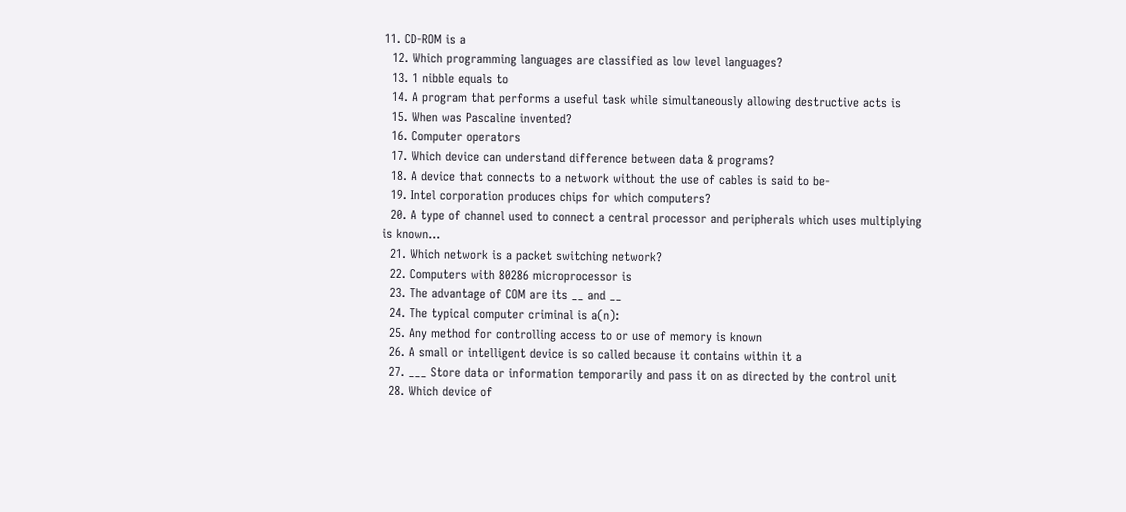11. CD-ROM is a
  12. Which programming languages are classified as low level languages?
  13. 1 nibble equals to
  14. A program that performs a useful task while simultaneously allowing destructive acts is
  15. When was Pascaline invented?
  16. Computer operators
  17. Which device can understand difference between data & programs?
  18. A device that connects to a network without the use of cables is said to be-
  19. Intel corporation produces chips for which computers?
  20. A type of channel used to connect a central processor and peripherals which uses multiplying is known…
  21. Which network is a packet switching network?
  22. Computers with 80286 microprocessor is
  23. The advantage of COM are its __ and __
  24. The typical computer criminal is a(n):
  25. Any method for controlling access to or use of memory is known
  26. A small or intelligent device is so called because it contains within it a
  27. ___ Store data or information temporarily and pass it on as directed by the control unit
  28. Which device of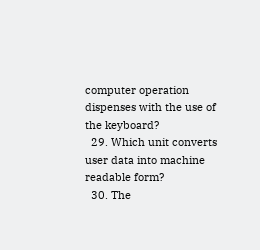computer operation dispenses with the use of the keyboard?
  29. Which unit converts user data into machine readable form?
  30. The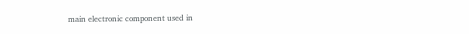main electronic component used in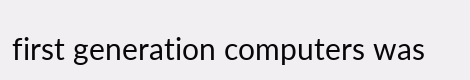first generation computers was